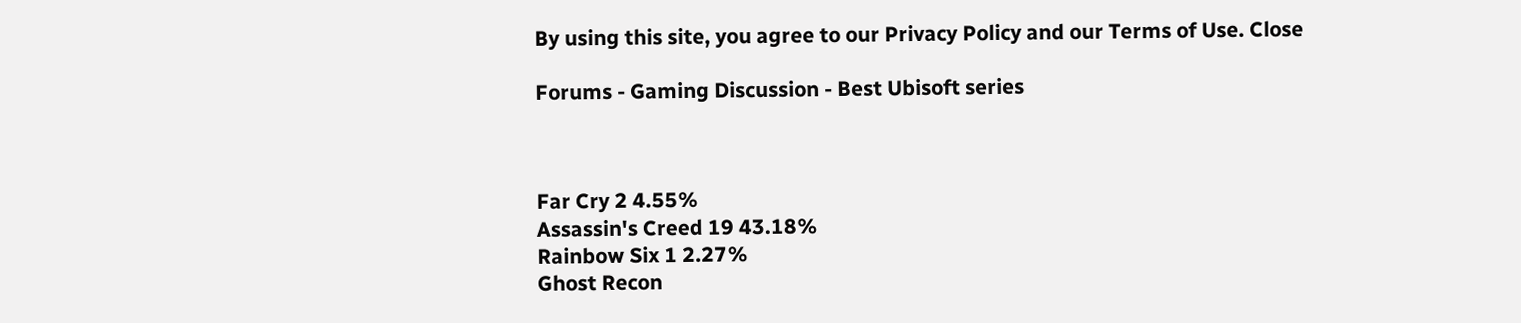By using this site, you agree to our Privacy Policy and our Terms of Use. Close

Forums - Gaming Discussion - Best Ubisoft series



Far Cry 2 4.55%
Assassin's Creed 19 43.18%
Rainbow Six 1 2.27%
Ghost Recon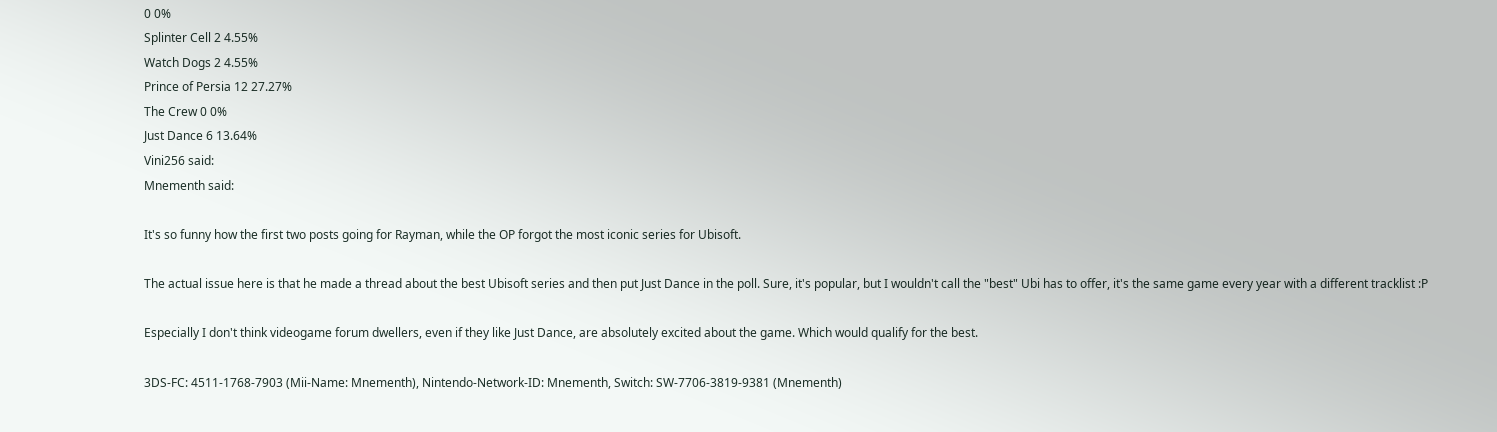0 0%
Splinter Cell 2 4.55%
Watch Dogs 2 4.55%
Prince of Persia 12 27.27%
The Crew 0 0%
Just Dance 6 13.64%
Vini256 said:
Mnementh said:

It's so funny how the first two posts going for Rayman, while the OP forgot the most iconic series for Ubisoft.

The actual issue here is that he made a thread about the best Ubisoft series and then put Just Dance in the poll. Sure, it's popular, but I wouldn't call the "best" Ubi has to offer, it's the same game every year with a different tracklist :P

Especially I don't think videogame forum dwellers, even if they like Just Dance, are absolutely excited about the game. Which would qualify for the best.

3DS-FC: 4511-1768-7903 (Mii-Name: Mnementh), Nintendo-Network-ID: Mnementh, Switch: SW-7706-3819-9381 (Mnementh)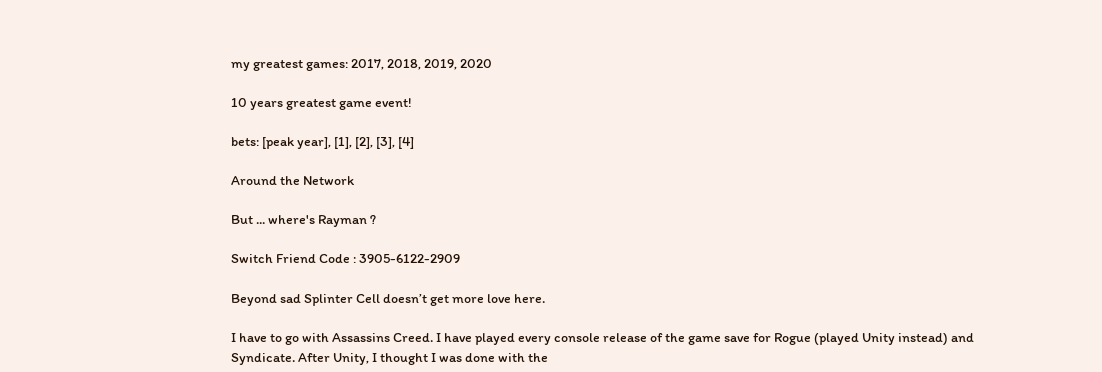my greatest games: 2017, 2018, 2019, 2020

10 years greatest game event!

bets: [peak year], [1], [2], [3], [4]

Around the Network

But ... where's Rayman ?

Switch Friend Code : 3905-6122-2909

Beyond sad Splinter Cell doesn’t get more love here.

I have to go with Assassins Creed. I have played every console release of the game save for Rogue (played Unity instead) and Syndicate. After Unity, I thought I was done with the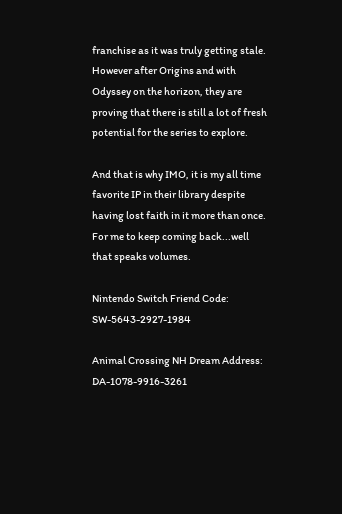franchise as it was truly getting stale. However after Origins and with Odyssey on the horizon, they are proving that there is still a lot of fresh potential for the series to explore.

And that is why IMO, it is my all time favorite IP in their library despite having lost faith in it more than once. For me to keep coming back...well that speaks volumes.

Nintendo Switch Friend Code: SW-5643-2927-1984

Animal Crossing NH Dream Address: DA-1078-9916-3261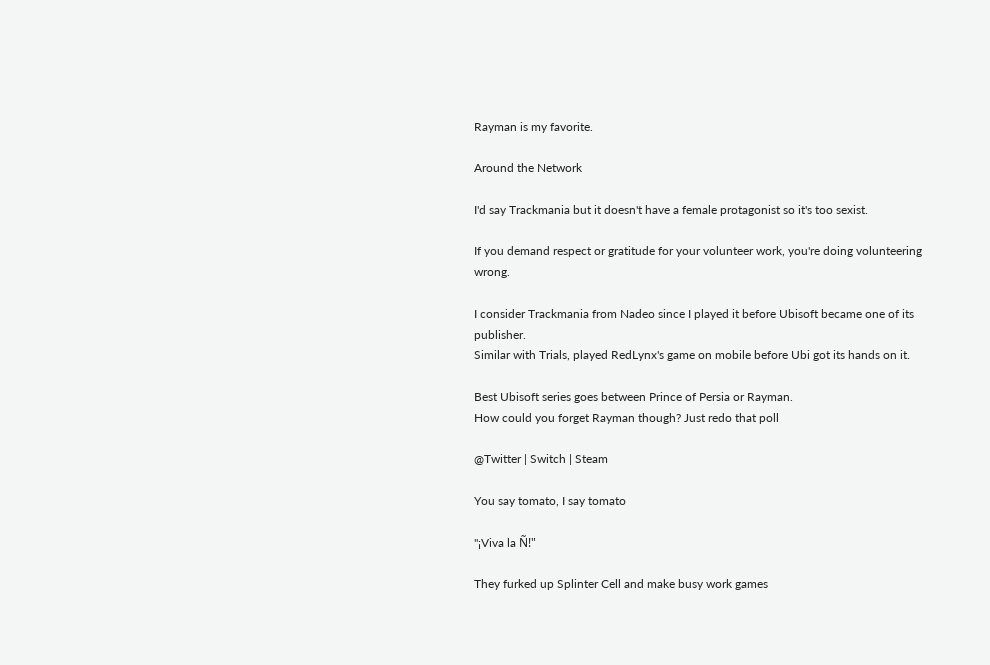Rayman is my favorite.

Around the Network

I'd say Trackmania but it doesn't have a female protagonist so it's too sexist.

If you demand respect or gratitude for your volunteer work, you're doing volunteering wrong.

I consider Trackmania from Nadeo since I played it before Ubisoft became one of its publisher.
Similar with Trials, played RedLynx's game on mobile before Ubi got its hands on it.

Best Ubisoft series goes between Prince of Persia or Rayman.
How could you forget Rayman though? Just redo that poll

@Twitter | Switch | Steam

You say tomato, I say tomato

"¡Viva la Ñ!"

They furked up Splinter Cell and make busy work games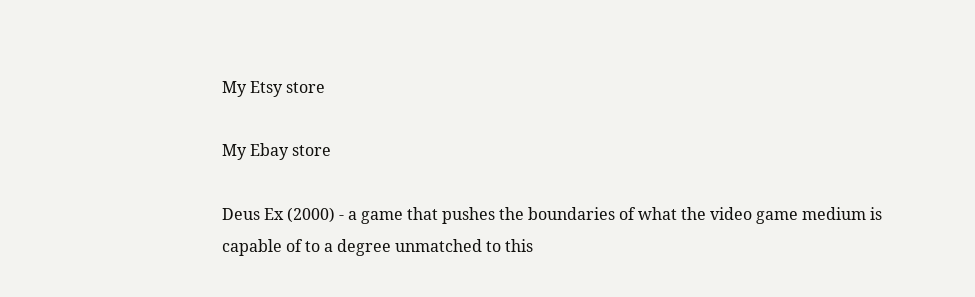My Etsy store

My Ebay store

Deus Ex (2000) - a game that pushes the boundaries of what the video game medium is capable of to a degree unmatched to this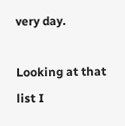very day.

Looking at that list I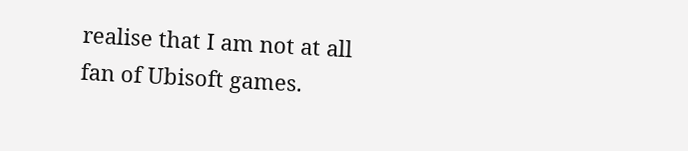realise that I am not at all fan of Ubisoft games.